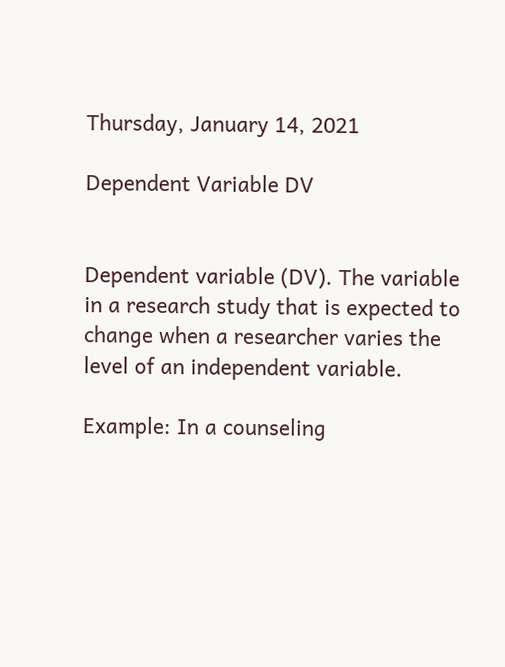Thursday, January 14, 2021

Dependent Variable DV


Dependent variable (DV). The variable in a research study that is expected to change when a researcher varies the level of an independent variable.

Example: In a counseling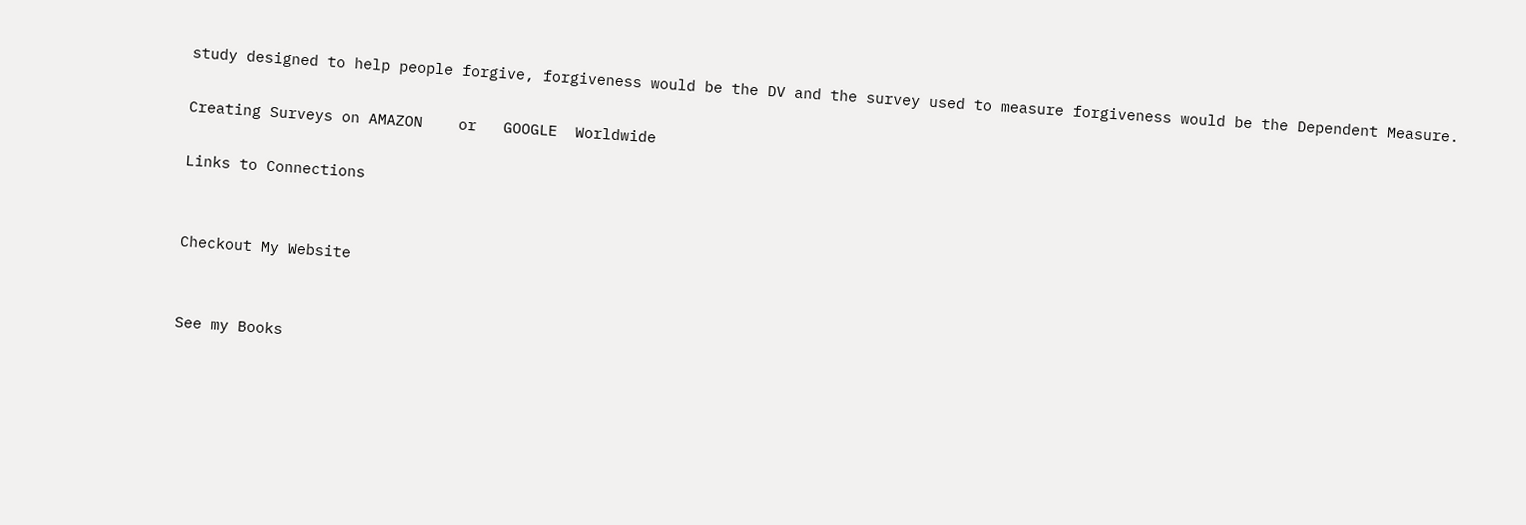study designed to help people forgive, forgiveness would be the DV and the survey used to measure forgiveness would be the Dependent Measure.

Creating Surveys on AMAZON    or   GOOGLE  Worldwide

Links to Connections


Checkout My Website


See my Books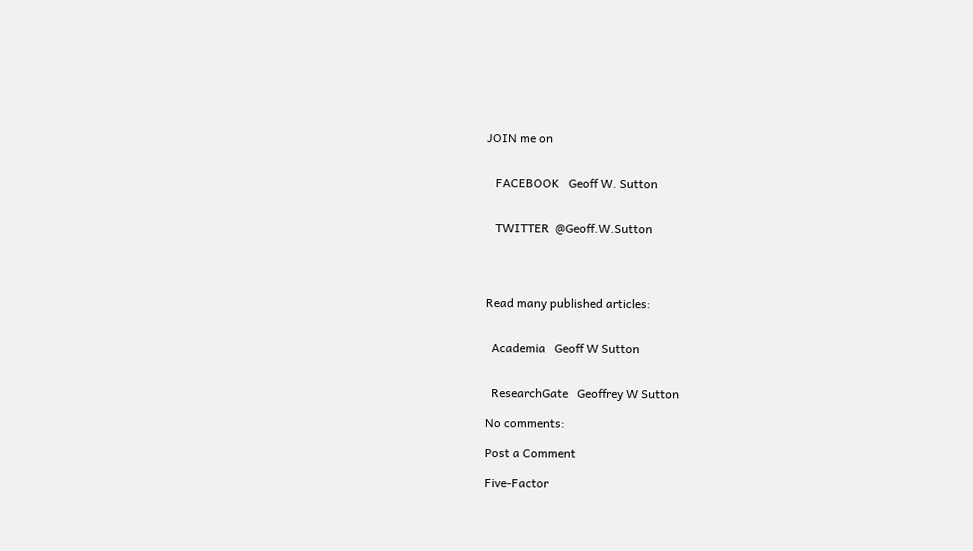JOIN me on


   FACEBOOK   Geoff W. Sutton


   TWITTER  @Geoff.W.Sutton




Read many published articles:


  Academia   Geoff W Sutton


  ResearchGate   Geoffrey W Sutton

No comments:

Post a Comment

Five-Factor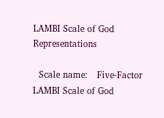LAMBI Scale of God Representations

  Scale name:   Five-Factor LAMBI Scale of God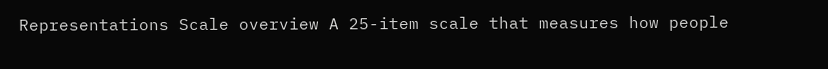Representations Scale overview A 25-item scale that measures how people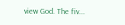view God. The fiv...